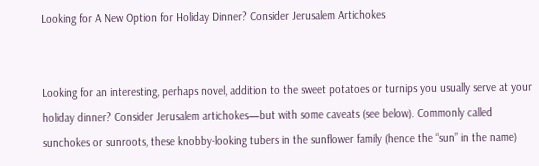Looking for A New Option for Holiday Dinner? Consider Jerusalem Artichokes


Looking for an interesting, perhaps novel, addition to the sweet potatoes or turnips you usually serve at your holiday dinner? Consider Jerusalem artichokes—but with some caveats (see below). Commonly called sunchokes or sunroots, these knobby-looking tubers in the sunflower family (hence the “sun” in the name)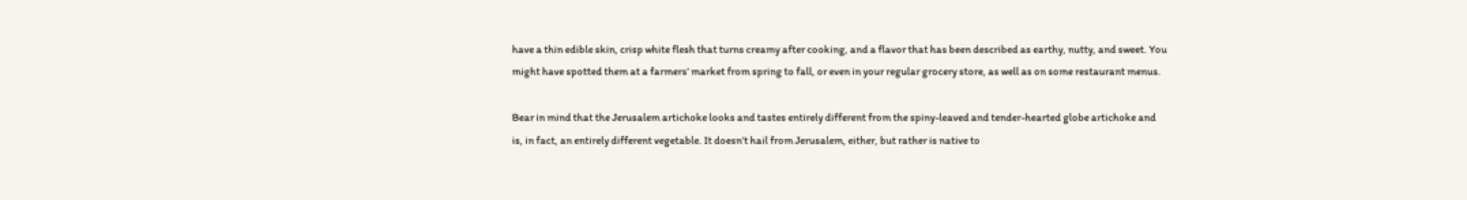have a thin edible skin, crisp white flesh that turns creamy after cooking, and a flavor that has been described as earthy, nutty, and sweet. You might have spotted them at a farmers’ market from spring to fall, or even in your regular grocery store, as well as on some restaurant menus.

Bear in mind that the Jerusalem artichoke looks and tastes entirely different from the spiny-leaved and tender-hearted globe artichoke and is, in fact, an entirely different vegetable. It doesn’t hail from Jerusalem, either, but rather is native to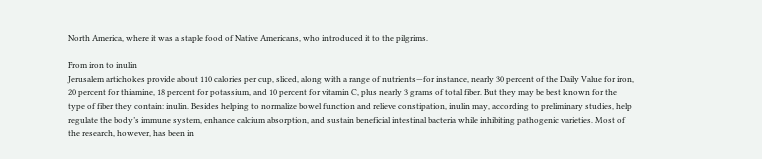North America, where it was a staple food of Native Americans, who introduced it to the pilgrims.

From iron to inulin
Jerusalem artichokes provide about 110 calories per cup, sliced, along with a range of nutrients—for instance, nearly 30 percent of the Daily Value for iron, 20 percent for thiamine, 18 percent for potassium, and 10 percent for vitamin C, plus nearly 3 grams of total fiber. But they may be best known for the type of fiber they contain: inulin. Besides helping to normalize bowel function and relieve constipation, inulin may, according to preliminary studies, help regulate the body’s immune system, enhance calcium absorption, and sustain beneficial intestinal bacteria while inhibiting pathogenic varieties. Most of the research, however, has been in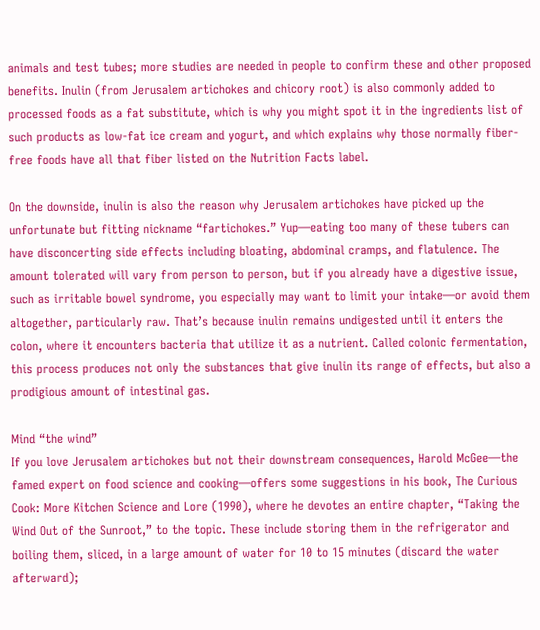animals and test tubes; more studies are needed in people to confirm these and other proposed benefits. Inulin (from Jerusalem artichokes and chicory root) is also commonly added to processed foods as a fat substitute, which is why you might spot it in the ingredients list of such products as low-fat ice cream and yogurt, and which explains why those normally fiber-free foods have all that fiber listed on the Nutrition Facts label.

On the downside, inulin is also the reason why Jerusalem artichokes have picked up the unfortunate but fitting nickname “fartichokes.” Yup—eating too many of these tubers can have disconcerting side effects including bloating, abdominal cramps, and flatulence. The amount tolerated will vary from person to person, but if you already have a digestive issue, such as irritable bowel syndrome, you especially may want to limit your intake—or avoid them altogether, particularly raw. That’s because inulin remains undigested until it enters the colon, where it encounters bacteria that utilize it as a nutrient. Called colonic fermentation, this process produces not only the substances that give inulin its range of effects, but also a prodigious amount of intestinal gas.

Mind “the wind”
If you love Jerusalem artichokes but not their downstream consequences, Harold McGee—the famed expert on food science and cooking—offers some suggestions in his book, The Curious Cook: More Kitchen Science and Lore (1990), where he devotes an entire chapter, “Taking the Wind Out of the Sunroot,” to the topic. These include storing them in the refrigerator and boiling them, sliced, in a large amount of water for 10 to 15 minutes (discard the water afterward);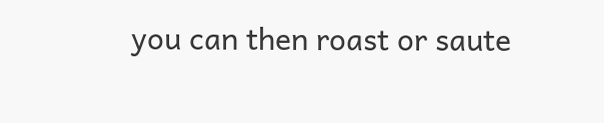you can then roast or saute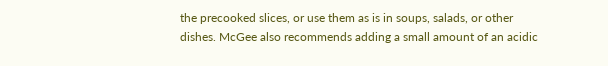the precooked slices, or use them as is in soups, salads, or other dishes. McGee also recommends adding a small amount of an acidic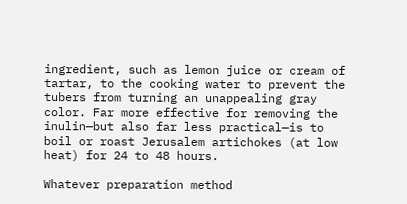ingredient, such as lemon juice or cream of tartar, to the cooking water to prevent the tubers from turning an unappealing gray color. Far more effective for removing the inulin—but also far less practical—is to boil or roast Jerusalem artichokes (at low heat) for 24 to 48 hours.

Whatever preparation method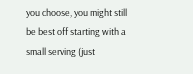you choose, you might still be best off starting with a small serving (just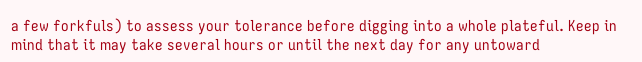a few forkfuls) to assess your tolerance before digging into a whole plateful. Keep in mind that it may take several hours or until the next day for any untoward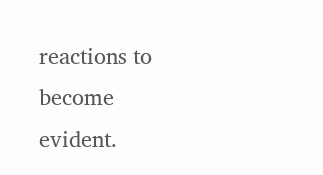reactions to become evident.